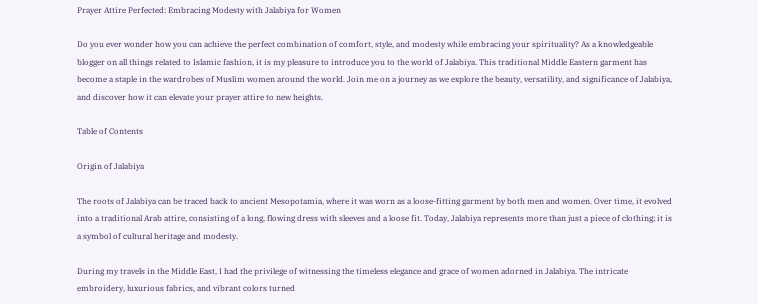Prayer Attire Perfected: Embracing Modesty with Jalabiya for Women

Do you ever wonder how you can achieve the perfect combination of comfort, style, and modesty while embracing your spirituality? As a knowledgeable blogger on all things related to Islamic fashion, it is my pleasure to introduce you to the world of Jalabiya. This traditional Middle Eastern garment has become a staple in the wardrobes of Muslim women around the world. Join me on a journey as we explore the beauty, versatility, and significance of Jalabiya, and discover how it can elevate your prayer attire to new heights.

Table of Contents

Origin of Jalabiya

The roots of Jalabiya can be traced back to ancient Mesopotamia, where it was worn as a loose-fitting garment by both men and women. Over time, it evolved into a traditional Arab attire, consisting of a long, flowing dress with sleeves and a loose fit. Today, Jalabiya represents more than just a piece of clothing; it is a symbol of cultural heritage and modesty.

During my travels in the Middle East, I had the privilege of witnessing the timeless elegance and grace of women adorned in Jalabiya. The intricate embroidery, luxurious fabrics, and vibrant colors turned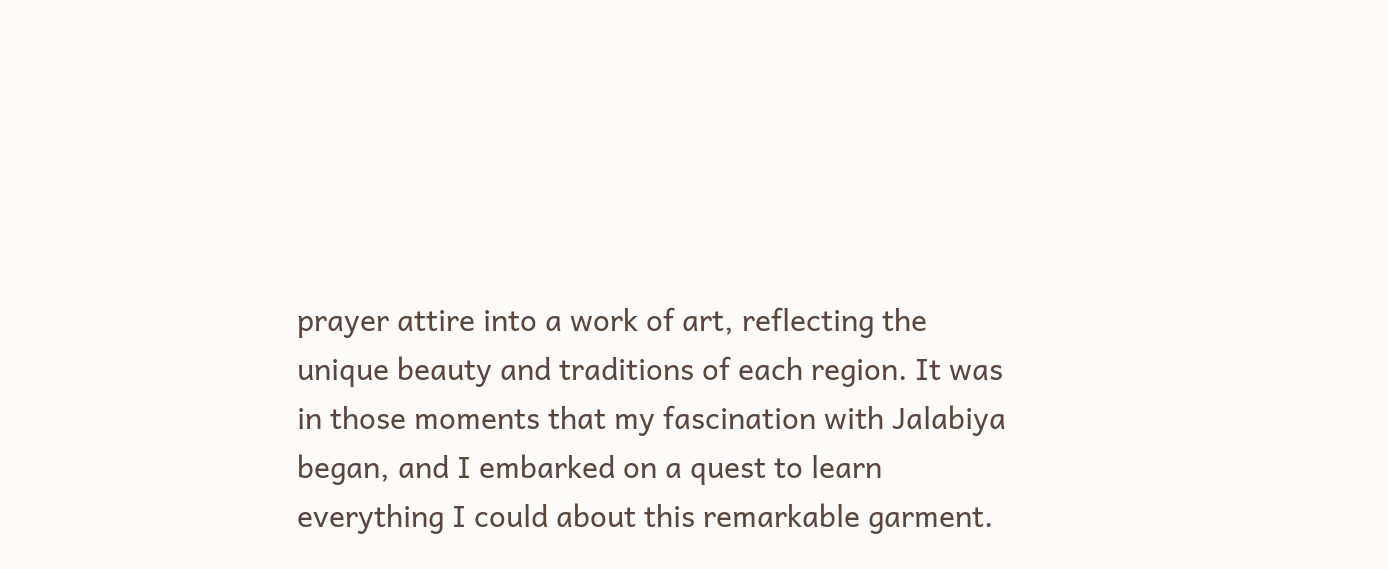prayer attire into a work of art, reflecting the unique beauty and traditions of each region. It was in those moments that my fascination with Jalabiya began, and I embarked on a quest to learn everything I could about this remarkable garment.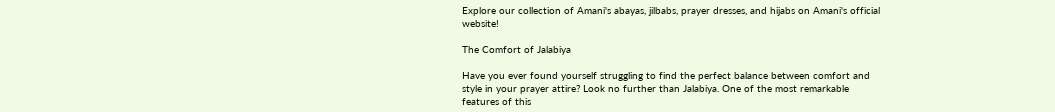Explore our collection of Amani's abayas, jilbabs, prayer dresses, and hijabs on Amani's official website!

The Comfort of Jalabiya

Have you ever found yourself struggling to find the perfect balance between comfort and style in your prayer attire? Look no further than Jalabiya. One of the most remarkable features of this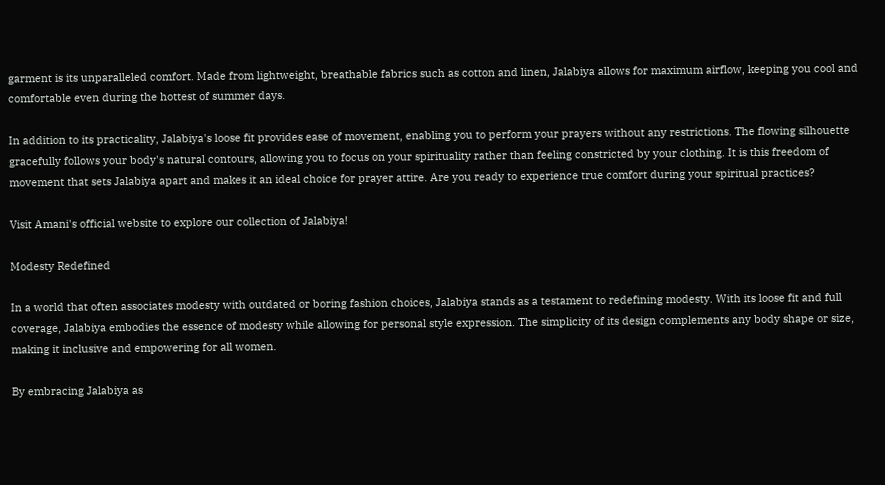garment is its unparalleled comfort. Made from lightweight, breathable fabrics such as cotton and linen, Jalabiya allows for maximum airflow, keeping you cool and comfortable even during the hottest of summer days.

In addition to its practicality, Jalabiya's loose fit provides ease of movement, enabling you to perform your prayers without any restrictions. The flowing silhouette gracefully follows your body's natural contours, allowing you to focus on your spirituality rather than feeling constricted by your clothing. It is this freedom of movement that sets Jalabiya apart and makes it an ideal choice for prayer attire. Are you ready to experience true comfort during your spiritual practices?

Visit Amani's official website to explore our collection of Jalabiya!

Modesty Redefined

In a world that often associates modesty with outdated or boring fashion choices, Jalabiya stands as a testament to redefining modesty. With its loose fit and full coverage, Jalabiya embodies the essence of modesty while allowing for personal style expression. The simplicity of its design complements any body shape or size, making it inclusive and empowering for all women.

By embracing Jalabiya as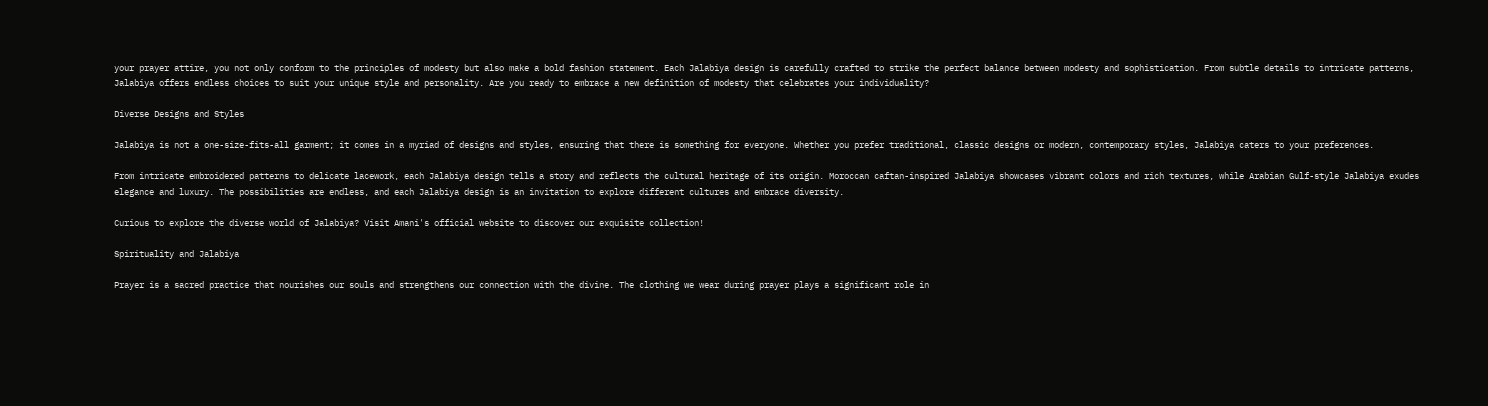your prayer attire, you not only conform to the principles of modesty but also make a bold fashion statement. Each Jalabiya design is carefully crafted to strike the perfect balance between modesty and sophistication. From subtle details to intricate patterns, Jalabiya offers endless choices to suit your unique style and personality. Are you ready to embrace a new definition of modesty that celebrates your individuality?

Diverse Designs and Styles

Jalabiya is not a one-size-fits-all garment; it comes in a myriad of designs and styles, ensuring that there is something for everyone. Whether you prefer traditional, classic designs or modern, contemporary styles, Jalabiya caters to your preferences.

From intricate embroidered patterns to delicate lacework, each Jalabiya design tells a story and reflects the cultural heritage of its origin. Moroccan caftan-inspired Jalabiya showcases vibrant colors and rich textures, while Arabian Gulf-style Jalabiya exudes elegance and luxury. The possibilities are endless, and each Jalabiya design is an invitation to explore different cultures and embrace diversity.

Curious to explore the diverse world of Jalabiya? Visit Amani's official website to discover our exquisite collection!

Spirituality and Jalabiya

Prayer is a sacred practice that nourishes our souls and strengthens our connection with the divine. The clothing we wear during prayer plays a significant role in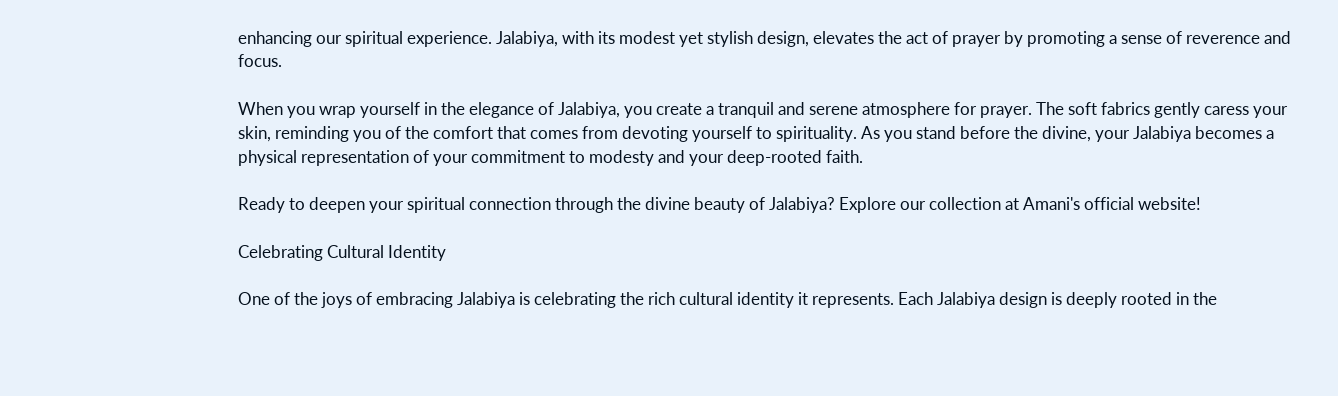enhancing our spiritual experience. Jalabiya, with its modest yet stylish design, elevates the act of prayer by promoting a sense of reverence and focus.

When you wrap yourself in the elegance of Jalabiya, you create a tranquil and serene atmosphere for prayer. The soft fabrics gently caress your skin, reminding you of the comfort that comes from devoting yourself to spirituality. As you stand before the divine, your Jalabiya becomes a physical representation of your commitment to modesty and your deep-rooted faith.

Ready to deepen your spiritual connection through the divine beauty of Jalabiya? Explore our collection at Amani's official website!

Celebrating Cultural Identity

One of the joys of embracing Jalabiya is celebrating the rich cultural identity it represents. Each Jalabiya design is deeply rooted in the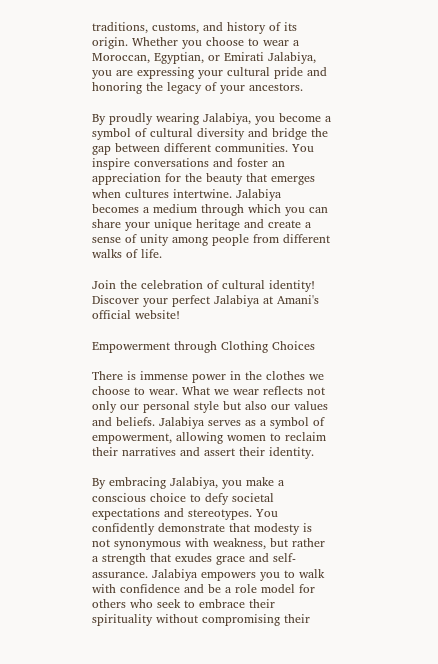traditions, customs, and history of its origin. Whether you choose to wear a Moroccan, Egyptian, or Emirati Jalabiya, you are expressing your cultural pride and honoring the legacy of your ancestors.

By proudly wearing Jalabiya, you become a symbol of cultural diversity and bridge the gap between different communities. You inspire conversations and foster an appreciation for the beauty that emerges when cultures intertwine. Jalabiya becomes a medium through which you can share your unique heritage and create a sense of unity among people from different walks of life.

Join the celebration of cultural identity! Discover your perfect Jalabiya at Amani's official website!

Empowerment through Clothing Choices

There is immense power in the clothes we choose to wear. What we wear reflects not only our personal style but also our values and beliefs. Jalabiya serves as a symbol of empowerment, allowing women to reclaim their narratives and assert their identity.

By embracing Jalabiya, you make a conscious choice to defy societal expectations and stereotypes. You confidently demonstrate that modesty is not synonymous with weakness, but rather a strength that exudes grace and self-assurance. Jalabiya empowers you to walk with confidence and be a role model for others who seek to embrace their spirituality without compromising their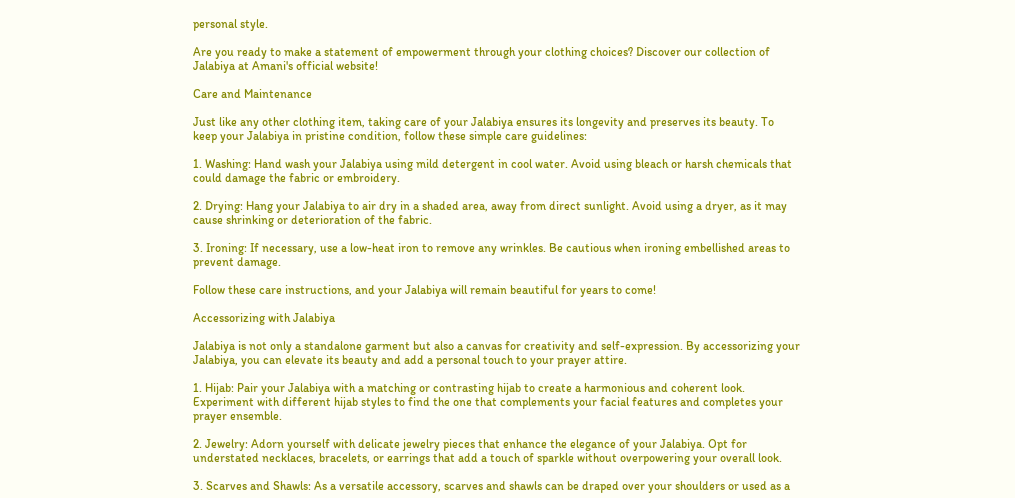personal style.

Are you ready to make a statement of empowerment through your clothing choices? Discover our collection of Jalabiya at Amani's official website!

Care and Maintenance

Just like any other clothing item, taking care of your Jalabiya ensures its longevity and preserves its beauty. To keep your Jalabiya in pristine condition, follow these simple care guidelines:

1. Washing: Hand wash your Jalabiya using mild detergent in cool water. Avoid using bleach or harsh chemicals that could damage the fabric or embroidery.

2. Drying: Hang your Jalabiya to air dry in a shaded area, away from direct sunlight. Avoid using a dryer, as it may cause shrinking or deterioration of the fabric.

3. Ironing: If necessary, use a low-heat iron to remove any wrinkles. Be cautious when ironing embellished areas to prevent damage.

Follow these care instructions, and your Jalabiya will remain beautiful for years to come!

Accessorizing with Jalabiya

Jalabiya is not only a standalone garment but also a canvas for creativity and self-expression. By accessorizing your Jalabiya, you can elevate its beauty and add a personal touch to your prayer attire.

1. Hijab: Pair your Jalabiya with a matching or contrasting hijab to create a harmonious and coherent look. Experiment with different hijab styles to find the one that complements your facial features and completes your prayer ensemble.

2. Jewelry: Adorn yourself with delicate jewelry pieces that enhance the elegance of your Jalabiya. Opt for understated necklaces, bracelets, or earrings that add a touch of sparkle without overpowering your overall look.

3. Scarves and Shawls: As a versatile accessory, scarves and shawls can be draped over your shoulders or used as a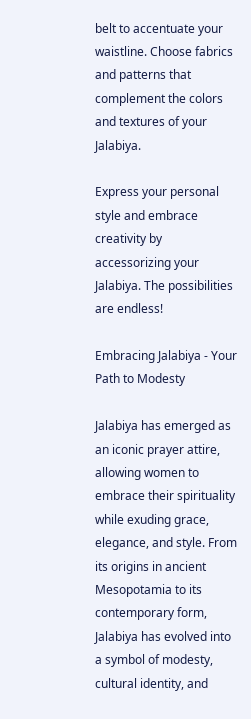belt to accentuate your waistline. Choose fabrics and patterns that complement the colors and textures of your Jalabiya.

Express your personal style and embrace creativity by accessorizing your Jalabiya. The possibilities are endless!

Embracing Jalabiya - Your Path to Modesty

Jalabiya has emerged as an iconic prayer attire, allowing women to embrace their spirituality while exuding grace, elegance, and style. From its origins in ancient Mesopotamia to its contemporary form, Jalabiya has evolved into a symbol of modesty, cultural identity, and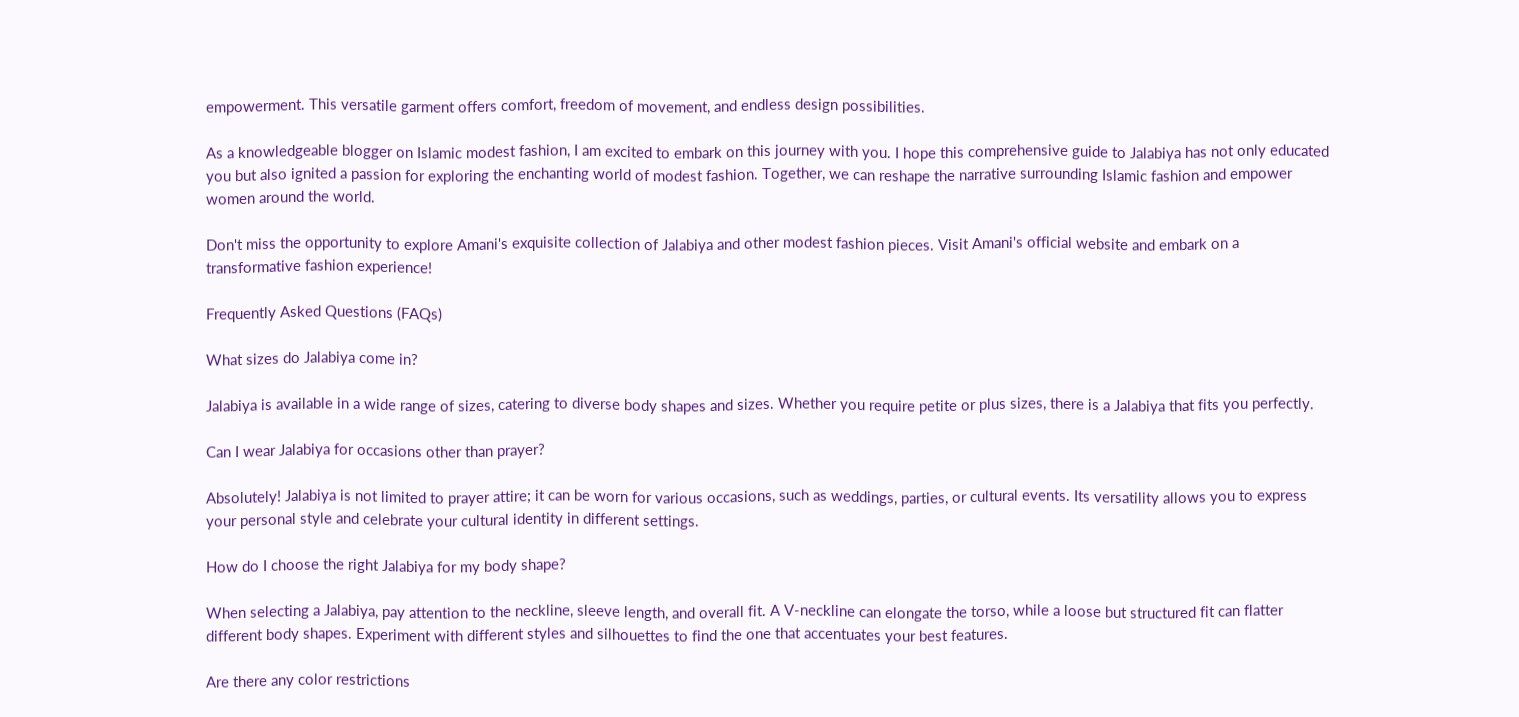empowerment. This versatile garment offers comfort, freedom of movement, and endless design possibilities.

As a knowledgeable blogger on Islamic modest fashion, I am excited to embark on this journey with you. I hope this comprehensive guide to Jalabiya has not only educated you but also ignited a passion for exploring the enchanting world of modest fashion. Together, we can reshape the narrative surrounding Islamic fashion and empower women around the world.

Don't miss the opportunity to explore Amani's exquisite collection of Jalabiya and other modest fashion pieces. Visit Amani's official website and embark on a transformative fashion experience!

Frequently Asked Questions (FAQs)

What sizes do Jalabiya come in?

Jalabiya is available in a wide range of sizes, catering to diverse body shapes and sizes. Whether you require petite or plus sizes, there is a Jalabiya that fits you perfectly.

Can I wear Jalabiya for occasions other than prayer?

Absolutely! Jalabiya is not limited to prayer attire; it can be worn for various occasions, such as weddings, parties, or cultural events. Its versatility allows you to express your personal style and celebrate your cultural identity in different settings.

How do I choose the right Jalabiya for my body shape?

When selecting a Jalabiya, pay attention to the neckline, sleeve length, and overall fit. A V-neckline can elongate the torso, while a loose but structured fit can flatter different body shapes. Experiment with different styles and silhouettes to find the one that accentuates your best features.

Are there any color restrictions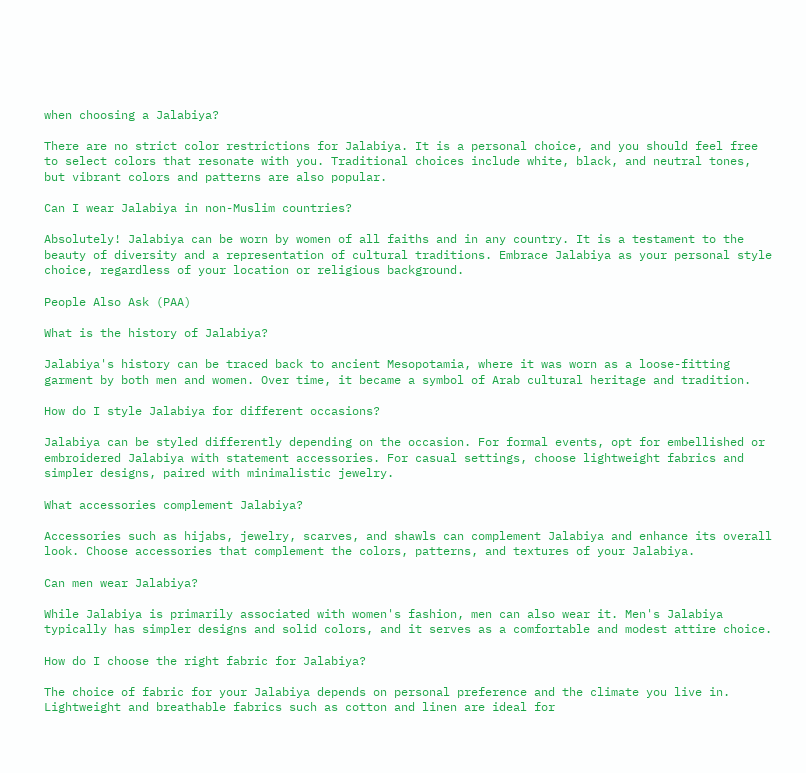when choosing a Jalabiya?

There are no strict color restrictions for Jalabiya. It is a personal choice, and you should feel free to select colors that resonate with you. Traditional choices include white, black, and neutral tones, but vibrant colors and patterns are also popular.

Can I wear Jalabiya in non-Muslim countries?

Absolutely! Jalabiya can be worn by women of all faiths and in any country. It is a testament to the beauty of diversity and a representation of cultural traditions. Embrace Jalabiya as your personal style choice, regardless of your location or religious background.

People Also Ask (PAA)

What is the history of Jalabiya?

Jalabiya's history can be traced back to ancient Mesopotamia, where it was worn as a loose-fitting garment by both men and women. Over time, it became a symbol of Arab cultural heritage and tradition.

How do I style Jalabiya for different occasions?

Jalabiya can be styled differently depending on the occasion. For formal events, opt for embellished or embroidered Jalabiya with statement accessories. For casual settings, choose lightweight fabrics and simpler designs, paired with minimalistic jewelry.

What accessories complement Jalabiya?

Accessories such as hijabs, jewelry, scarves, and shawls can complement Jalabiya and enhance its overall look. Choose accessories that complement the colors, patterns, and textures of your Jalabiya.

Can men wear Jalabiya?

While Jalabiya is primarily associated with women's fashion, men can also wear it. Men's Jalabiya typically has simpler designs and solid colors, and it serves as a comfortable and modest attire choice.

How do I choose the right fabric for Jalabiya?

The choice of fabric for your Jalabiya depends on personal preference and the climate you live in. Lightweight and breathable fabrics such as cotton and linen are ideal for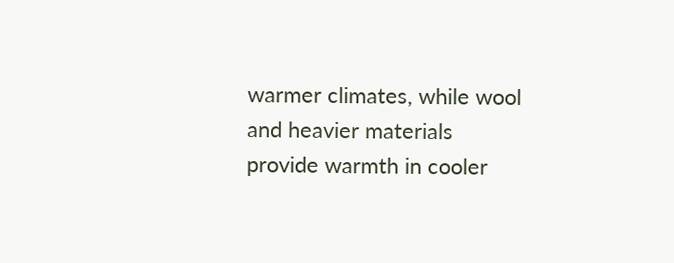warmer climates, while wool and heavier materials provide warmth in cooler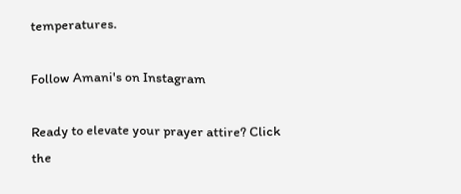temperatures.

Follow Amani's on Instagram

Ready to elevate your prayer attire? Click the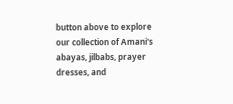button above to explore our collection of Amani's abayas, jilbabs, prayer dresses, and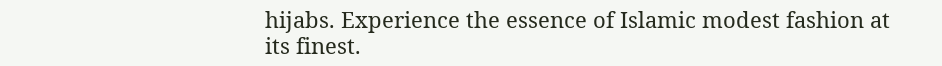hijabs. Experience the essence of Islamic modest fashion at its finest.